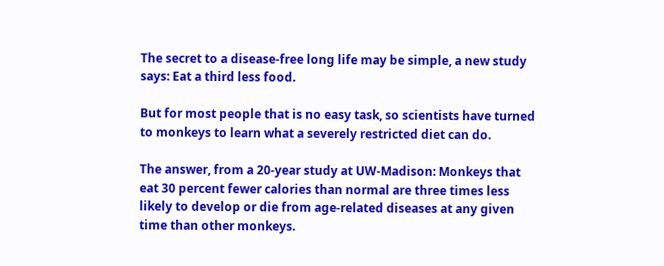The secret to a disease-free long life may be simple, a new study says: Eat a third less food.

But for most people that is no easy task, so scientists have turned to monkeys to learn what a severely restricted diet can do.

The answer, from a 20-year study at UW-Madison: Monkeys that eat 30 percent fewer calories than normal are three times less likely to develop or die from age-related diseases at any given time than other monkeys.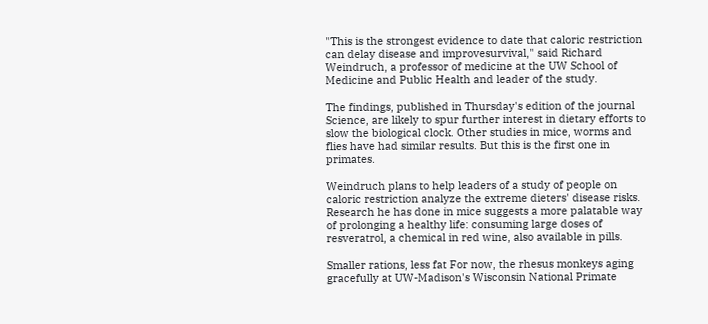"This is the strongest evidence to date that caloric restriction can delay disease and improvesurvival," said Richard Weindruch, a professor of medicine at the UW School of Medicine and Public Health and leader of the study.

The findings, published in Thursday's edition of the journal Science, are likely to spur further interest in dietary efforts to slow the biological clock. Other studies in mice, worms and flies have had similar results. But this is the first one in primates.

Weindruch plans to help leaders of a study of people on caloric restriction analyze the extreme dieters' disease risks. Research he has done in mice suggests a more palatable way of prolonging a healthy life: consuming large doses of resveratrol, a chemical in red wine, also available in pills.

Smaller rations, less fat For now, the rhesus monkeys aging gracefully at UW-Madison's Wisconsin National Primate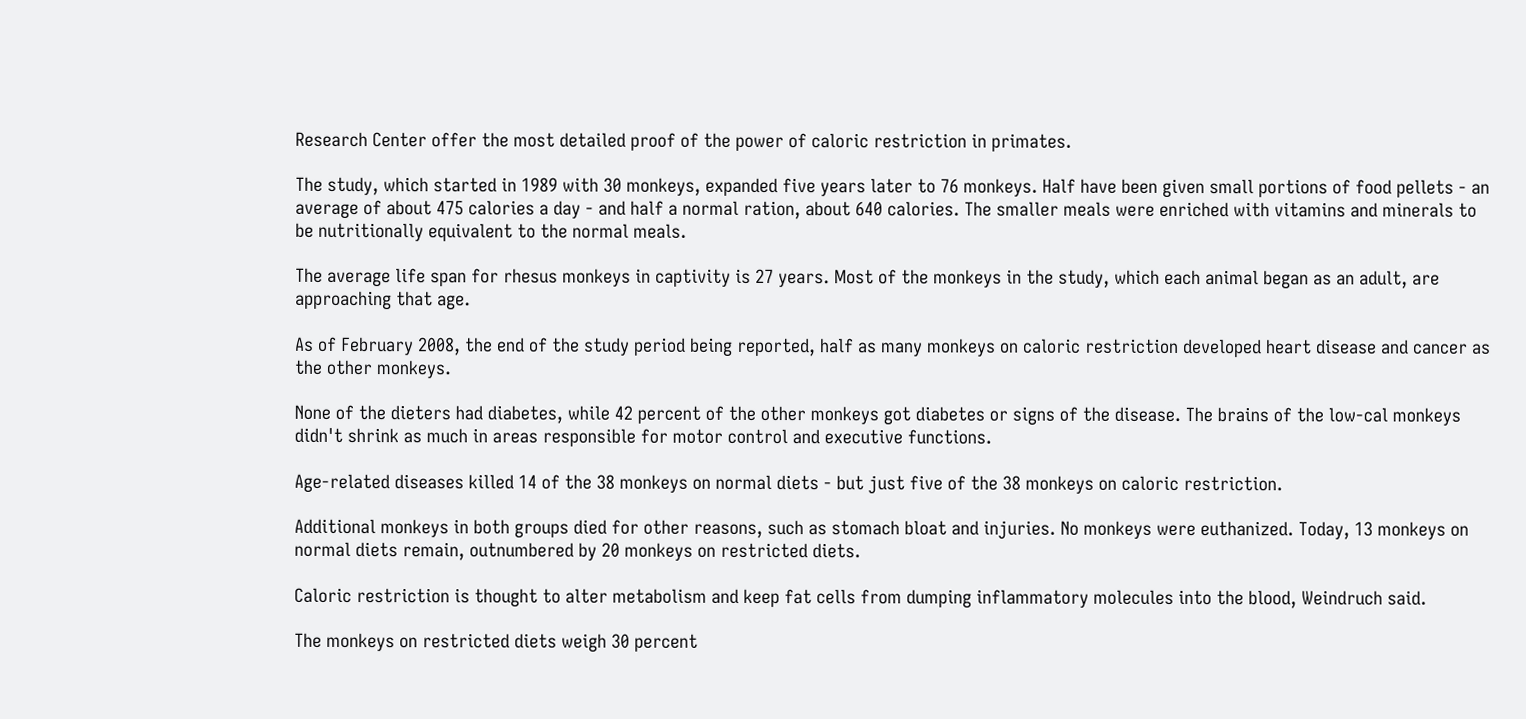Research Center offer the most detailed proof of the power of caloric restriction in primates.

The study, which started in 1989 with 30 monkeys, expanded five years later to 76 monkeys. Half have been given small portions of food pellets - an average of about 475 calories a day - and half a normal ration, about 640 calories. The smaller meals were enriched with vitamins and minerals to be nutritionally equivalent to the normal meals.

The average life span for rhesus monkeys in captivity is 27 years. Most of the monkeys in the study, which each animal began as an adult, are approaching that age.

As of February 2008, the end of the study period being reported, half as many monkeys on caloric restriction developed heart disease and cancer as the other monkeys.

None of the dieters had diabetes, while 42 percent of the other monkeys got diabetes or signs of the disease. The brains of the low-cal monkeys didn't shrink as much in areas responsible for motor control and executive functions.

Age-related diseases killed 14 of the 38 monkeys on normal diets - but just five of the 38 monkeys on caloric restriction.

Additional monkeys in both groups died for other reasons, such as stomach bloat and injuries. No monkeys were euthanized. Today, 13 monkeys on normal diets remain, outnumbered by 20 monkeys on restricted diets.

Caloric restriction is thought to alter metabolism and keep fat cells from dumping inflammatory molecules into the blood, Weindruch said.

The monkeys on restricted diets weigh 30 percent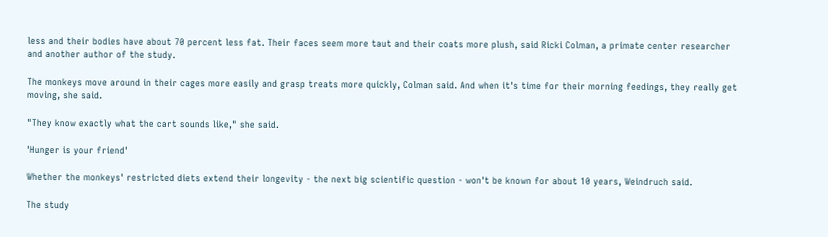less and their bodies have about 70 percent less fat. Their faces seem more taut and their coats more plush, said Ricki Colman, a primate center researcher and another author of the study.

The monkeys move around in their cages more easily and grasp treats more quickly, Colman said. And when it's time for their morning feedings, they really get moving, she said.

"They know exactly what the cart sounds like," she said.

'Hunger is your friend'

Whether the monkeys' restricted diets extend their longevity - the next big scientific question - won't be known for about 10 years, Weindruch said.

The study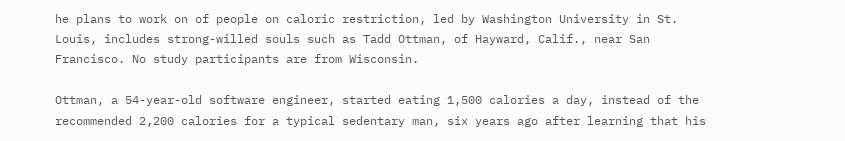he plans to work on of people on caloric restriction, led by Washington University in St. Louis, includes strong-willed souls such as Tadd Ottman, of Hayward, Calif., near San Francisco. No study participants are from Wisconsin.

Ottman, a 54-year-old software engineer, started eating 1,500 calories a day, instead of the recommended 2,200 calories for a typical sedentary man, six years ago after learning that his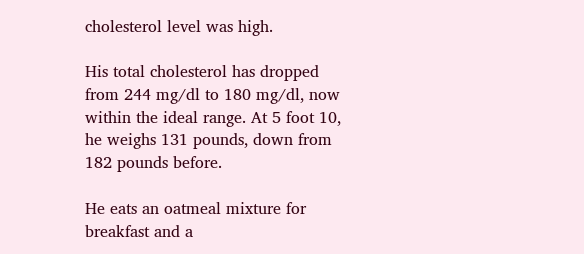cholesterol level was high.

His total cholesterol has dropped from 244 mg/dl to 180 mg/dl, now within the ideal range. At 5 foot 10, he weighs 131 pounds, down from 182 pounds before.

He eats an oatmeal mixture for breakfast and a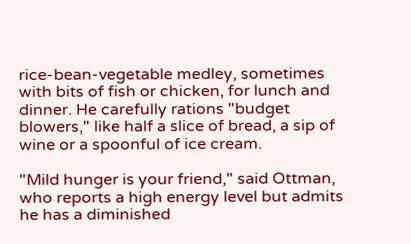rice-bean-vegetable medley, sometimes with bits of fish or chicken, for lunch and dinner. He carefully rations "budget blowers," like half a slice of bread, a sip of wine or a spoonful of ice cream.

"Mild hunger is your friend," said Ottman, who reports a high energy level but admits he has a diminished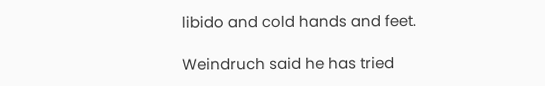libido and cold hands and feet.

Weindruch said he has tried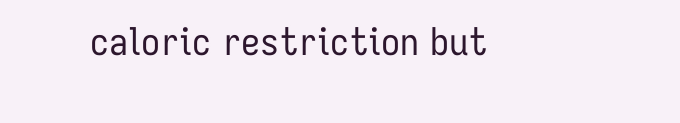caloric restriction but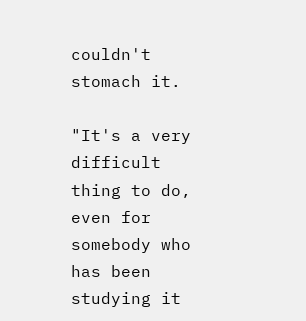couldn't stomach it.

"It's a very difficult thing to do, even for somebody who has been studying it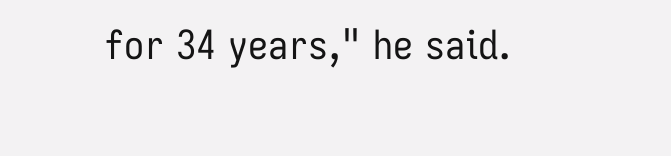for 34 years," he said.